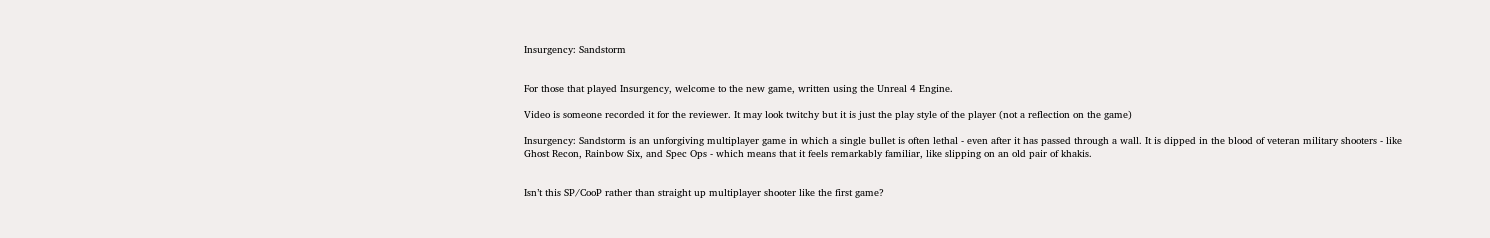Insurgency: Sandstorm


For those that played Insurgency, welcome to the new game, written using the Unreal 4 Engine.

Video is someone recorded it for the reviewer. It may look twitchy but it is just the play style of the player (not a reflection on the game)

Insurgency: Sandstorm is an unforgiving multiplayer game in which a single bullet is often lethal - even after it has passed through a wall. It is dipped in the blood of veteran military shooters - like Ghost Recon, Rainbow Six, and Spec Ops - which means that it feels remarkably familiar, like slipping on an old pair of khakis.


Isn’t this SP/CooP rather than straight up multiplayer shooter like the first game?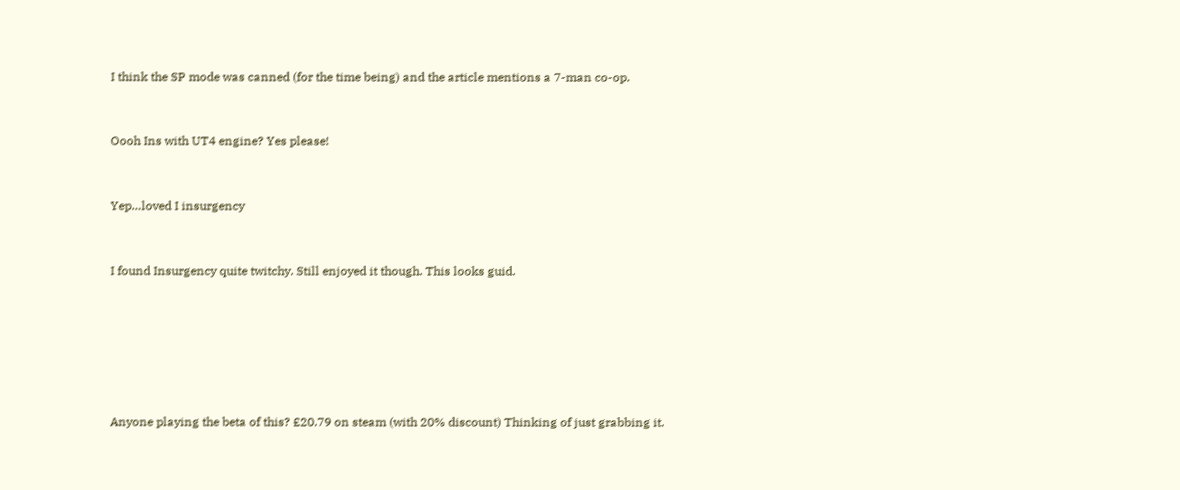I think the SP mode was canned (for the time being) and the article mentions a 7-man co-op.


Oooh Ins with UT4 engine? Yes please!


Yep…loved I insurgency


I found Insurgency quite twitchy. Still enjoyed it though. This looks guid.






Anyone playing the beta of this? £20.79 on steam (with 20% discount) Thinking of just grabbing it.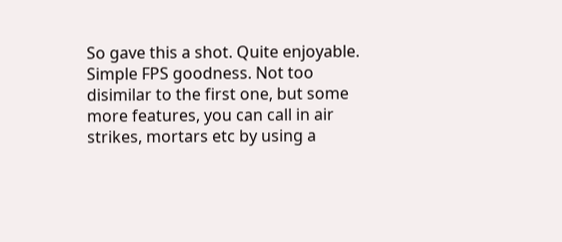So gave this a shot. Quite enjoyable. Simple FPS goodness. Not too disimilar to the first one, but some more features, you can call in air strikes, mortars etc by using a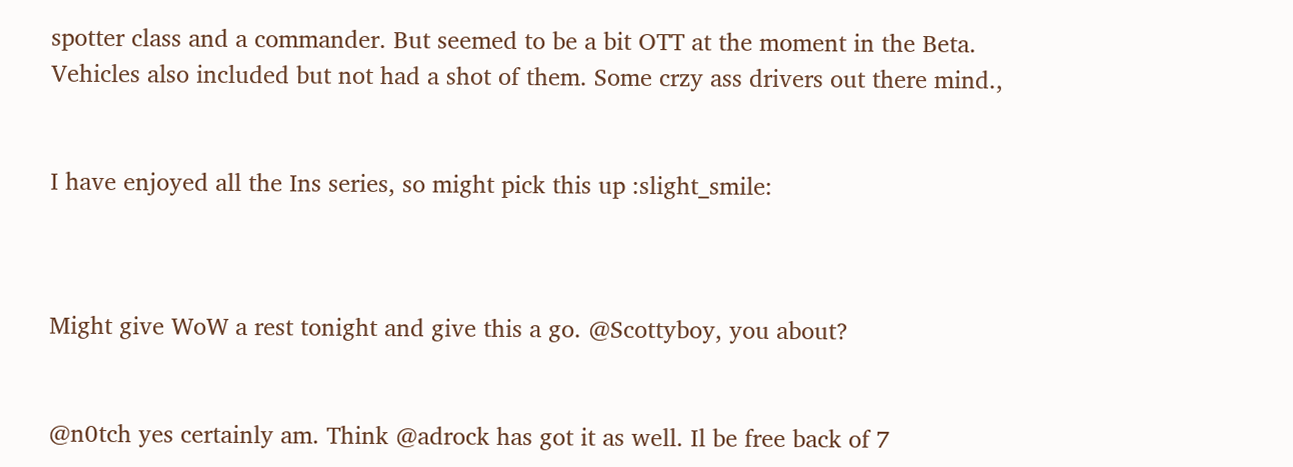spotter class and a commander. But seemed to be a bit OTT at the moment in the Beta. Vehicles also included but not had a shot of them. Some crzy ass drivers out there mind.,


I have enjoyed all the Ins series, so might pick this up :slight_smile:



Might give WoW a rest tonight and give this a go. @Scottyboy, you about?


@n0tch yes certainly am. Think @adrock has got it as well. Il be free back of 7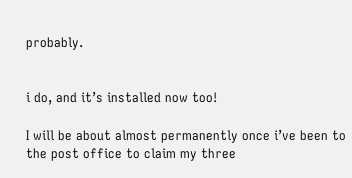probably.


i do, and it’s installed now too!

I will be about almost permanently once i’ve been to the post office to claim my three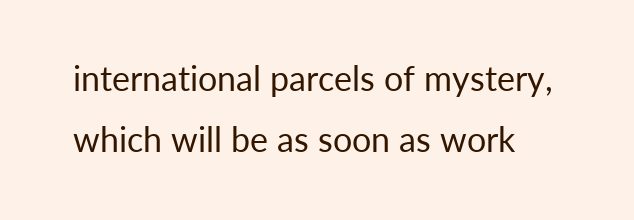international parcels of mystery, which will be as soon as work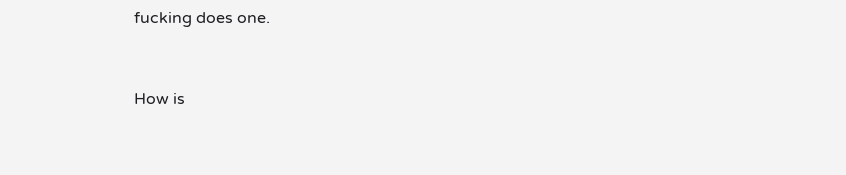fucking does one.


How is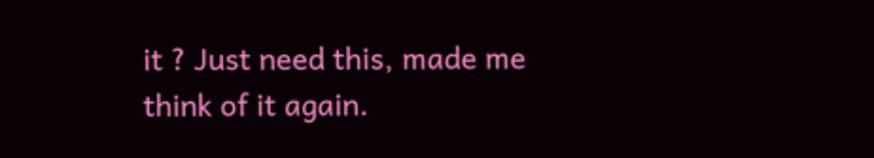it ? Just need this, made me think of it again.